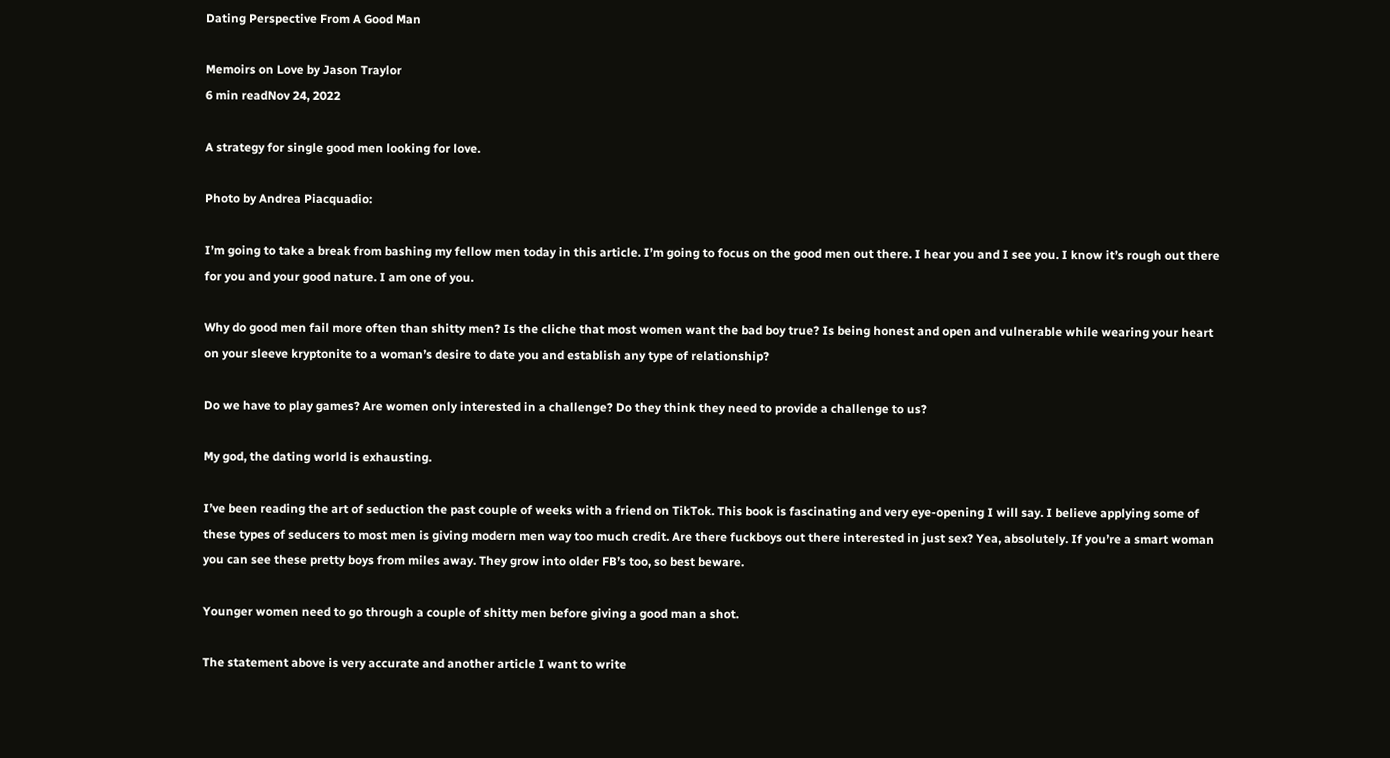Dating Perspective From A Good Man

Memoirs on Love by Jason Traylor
6 min readNov 24, 2022

A strategy for single good men looking for love.

Photo by Andrea Piacquadio:

I’m going to take a break from bashing my fellow men today in this article. I’m going to focus on the good men out there. I hear you and I see you. I know it’s rough out there for you and your good nature. I am one of you.

Why do good men fail more often than shitty men? Is the cliche that most women want the bad boy true? Is being honest and open and vulnerable while wearing your heart on your sleeve kryptonite to a woman’s desire to date you and establish any type of relationship?

Do we have to play games? Are women only interested in a challenge? Do they think they need to provide a challenge to us?

My god, the dating world is exhausting.

I’ve been reading the art of seduction the past couple of weeks with a friend on TikTok. This book is fascinating and very eye-opening I will say. I believe applying some of these types of seducers to most men is giving modern men way too much credit. Are there fuckboys out there interested in just sex? Yea, absolutely. If you’re a smart woman you can see these pretty boys from miles away. They grow into older FB’s too, so best beware.

Younger women need to go through a couple of shitty men before giving a good man a shot.

The statement above is very accurate and another article I want to write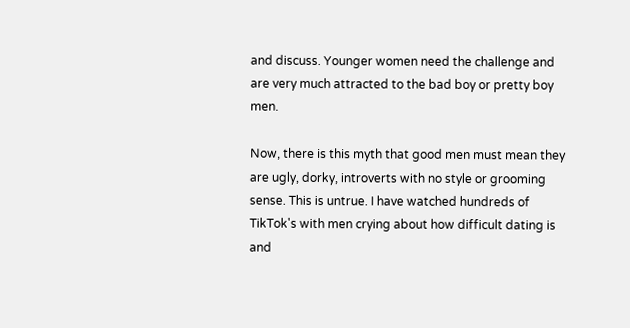and discuss. Younger women need the challenge and are very much attracted to the bad boy or pretty boy men.

Now, there is this myth that good men must mean they are ugly, dorky, introverts with no style or grooming sense. This is untrue. I have watched hundreds of TikTok's with men crying about how difficult dating is and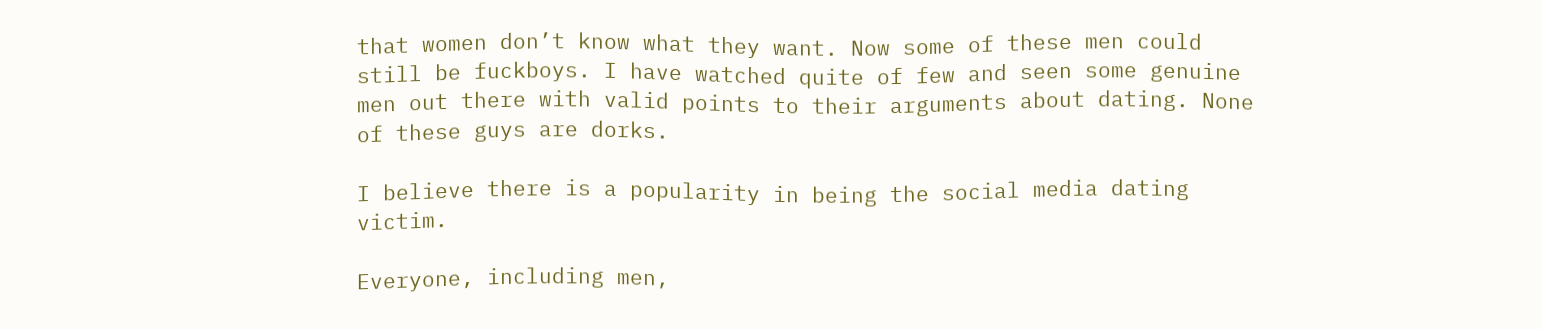that women don’t know what they want. Now some of these men could still be fuckboys. I have watched quite of few and seen some genuine men out there with valid points to their arguments about dating. None of these guys are dorks.

I believe there is a popularity in being the social media dating victim.

Everyone, including men,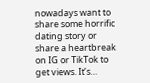nowadays want to share some horrific dating story or share a heartbreak on IG or TikTok to get views. It’s…